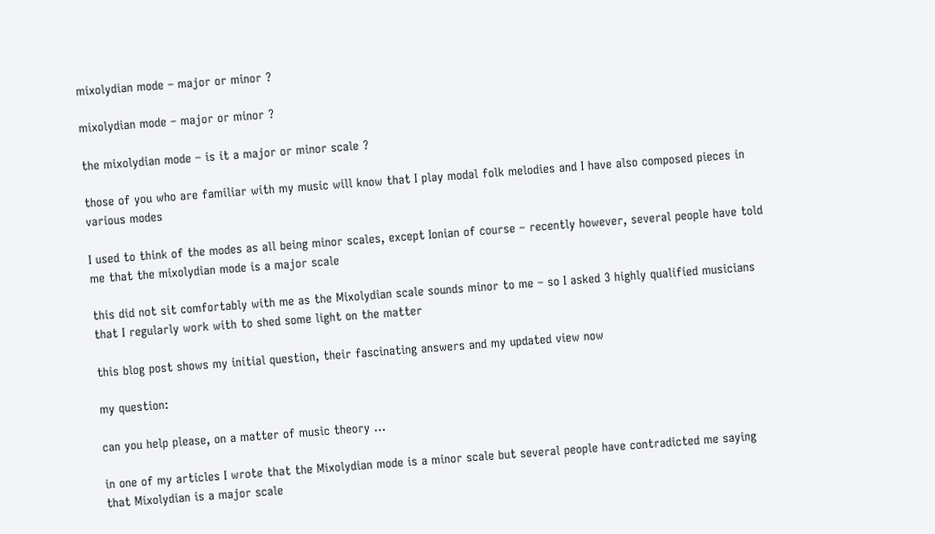mixolydian mode – major or minor ?

mixolydian mode – major or minor ?

the mixolydian mode – is it a major or minor scale ?

those of you who are familiar with my music will know that I play modal folk melodies and I have also composed pieces in various modes

I used to think of the modes as all being minor scales, except Ionian of course – recently however, several people have told me that the mixolydian mode is a major scale

this did not sit comfortably with me as the Mixolydian scale sounds minor to me – so I asked 3 highly qualified musicians that I regularly work with to shed some light on the matter

this blog post shows my initial question, their fascinating answers and my updated view now

my question:

can you help please, on a matter of music theory …

in one of my articles I wrote that the Mixolydian mode is a minor scale but several people have contradicted me saying that Mixolydian is a major scale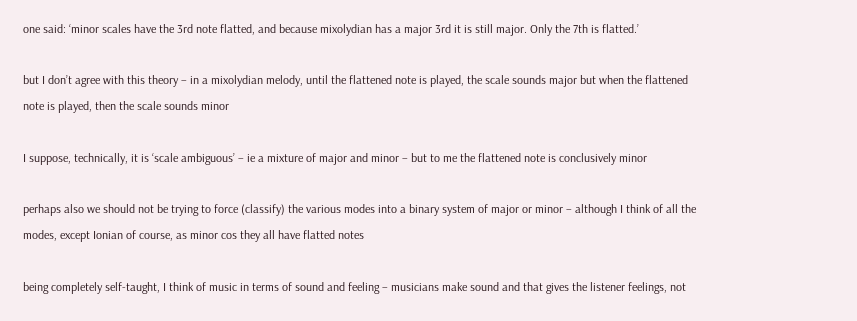one said: ‘minor scales have the 3rd note flatted, and because mixolydian has a major 3rd it is still major. Only the 7th is flatted.’

but I don’t agree with this theory – in a mixolydian melody, until the flattened note is played, the scale sounds major but when the flattened note is played, then the scale sounds minor

I suppose, technically, it is ‘scale ambiguous’ – ie a mixture of major and minor – but to me the flattened note is conclusively minor

perhaps also we should not be trying to force (classify) the various modes into a binary system of major or minor – although I think of all the modes, except Ionian of course, as minor cos they all have flatted notes

being completely self-taught, I think of music in terms of sound and feeling – musicians make sound and that gives the listener feelings, not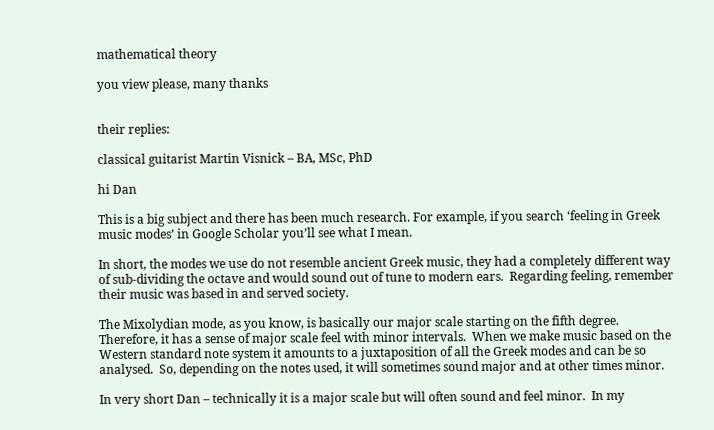mathematical theory

you view please, many thanks


their replies:

classical guitarist Martin Visnick – BA, MSc, PhD

hi Dan

This is a big subject and there has been much research. For example, if you search ‘feeling in Greek music modes’ in Google Scholar you’ll see what I mean.

In short, the modes we use do not resemble ancient Greek music, they had a completely different way of sub-dividing the octave and would sound out of tune to modern ears.  Regarding feeling, remember their music was based in and served society.

The Mixolydian mode, as you know, is basically our major scale starting on the fifth degree.  Therefore, it has a sense of major scale feel with minor intervals.  When we make music based on the Western standard note system it amounts to a juxtaposition of all the Greek modes and can be so analysed.  So, depending on the notes used, it will sometimes sound major and at other times minor.

In very short Dan – technically it is a major scale but will often sound and feel minor.  In my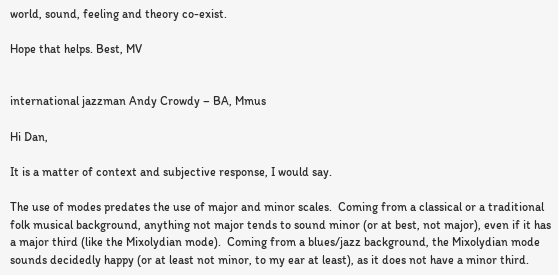world, sound, feeling and theory co-exist.

Hope that helps. Best, MV


international jazzman Andy Crowdy – BA, Mmus

Hi Dan,

It is a matter of context and subjective response, I would say.

The use of modes predates the use of major and minor scales.  Coming from a classical or a traditional folk musical background, anything not major tends to sound minor (or at best, not major), even if it has a major third (like the Mixolydian mode).  Coming from a blues/jazz background, the Mixolydian mode sounds decidedly happy (or at least not minor, to my ear at least), as it does not have a minor third.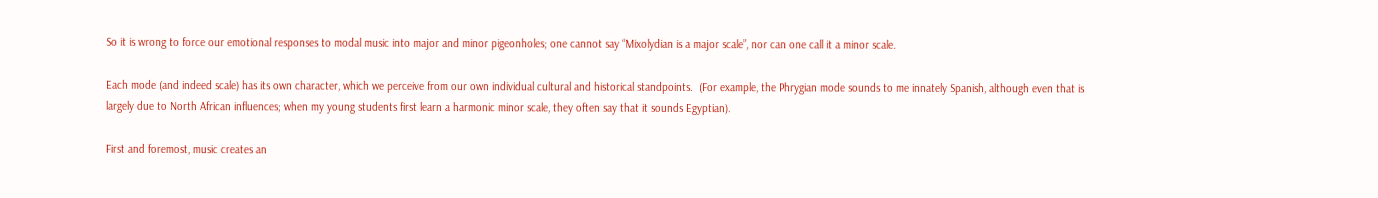So it is wrong to force our emotional responses to modal music into major and minor pigeonholes; one cannot say “Mixolydian is a major scale”, nor can one call it a minor scale.

Each mode (and indeed scale) has its own character, which we perceive from our own individual cultural and historical standpoints.  (For example, the Phrygian mode sounds to me innately Spanish, although even that is largely due to North African influences; when my young students first learn a harmonic minor scale, they often say that it sounds Egyptian).

First and foremost, music creates an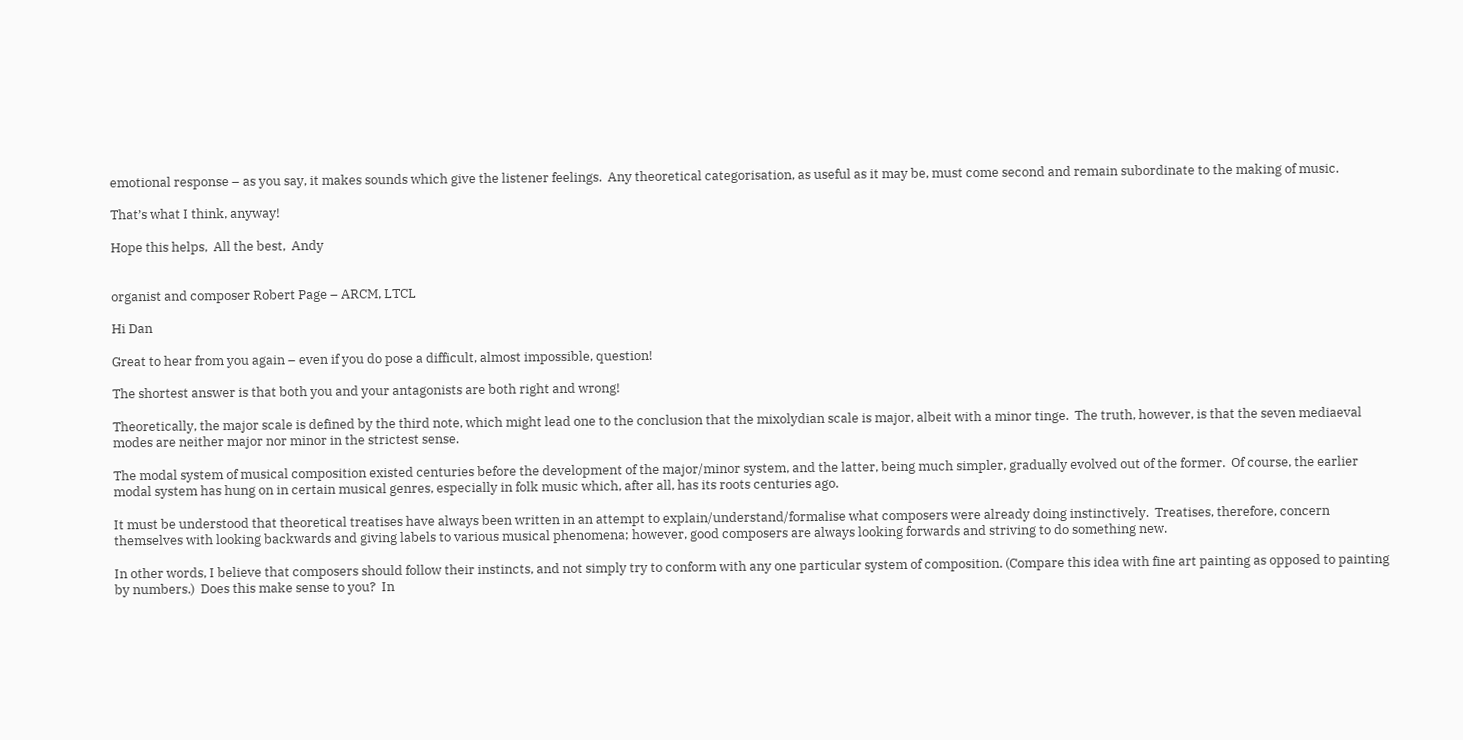emotional response – as you say, it makes sounds which give the listener feelings.  Any theoretical categorisation, as useful as it may be, must come second and remain subordinate to the making of music.

That’s what I think, anyway!

Hope this helps,  All the best,  Andy


organist and composer Robert Page – ARCM, LTCL

Hi Dan

Great to hear from you again – even if you do pose a difficult, almost impossible, question!

The shortest answer is that both you and your antagonists are both right and wrong!

Theoretically, the major scale is defined by the third note, which might lead one to the conclusion that the mixolydian scale is major, albeit with a minor tinge.  The truth, however, is that the seven mediaeval modes are neither major nor minor in the strictest sense.

The modal system of musical composition existed centuries before the development of the major/minor system, and the latter, being much simpler, gradually evolved out of the former.  Of course, the earlier modal system has hung on in certain musical genres, especially in folk music which, after all, has its roots centuries ago.

It must be understood that theoretical treatises have always been written in an attempt to explain/understand/formalise what composers were already doing instinctively.  Treatises, therefore, concern themselves with looking backwards and giving labels to various musical phenomena; however, good composers are always looking forwards and striving to do something new.

In other words, I believe that composers should follow their instincts, and not simply try to conform with any one particular system of composition. (Compare this idea with fine art painting as opposed to painting by numbers.)  Does this make sense to you?  In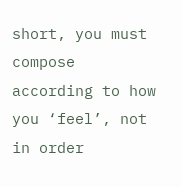short, you must compose according to how you ‘feel’, not in order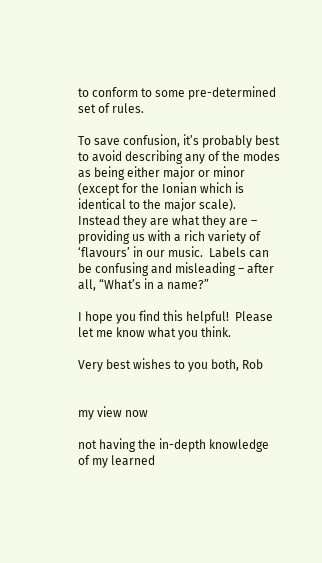to conform to some pre-determined set of rules.

To save confusion, it’s probably best to avoid describing any of the modes as being either major or minor (except for the Ionian which is identical to the major scale).  Instead they are what they are – providing us with a rich variety of ‘flavours’ in our music.  Labels can be confusing and misleading – after all, “What’s in a name?”

I hope you find this helpful!  Please let me know what you think.

Very best wishes to you both, Rob


my view now

not having the in-depth knowledge of my learned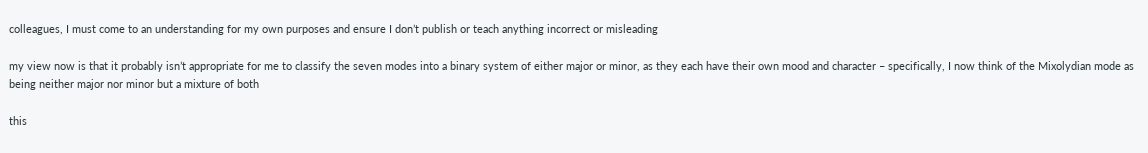colleagues, I must come to an understanding for my own purposes and ensure I don’t publish or teach anything incorrect or misleading

my view now is that it probably isn’t appropriate for me to classify the seven modes into a binary system of either major or minor, as they each have their own mood and character – specifically, I now think of the Mixolydian mode as being neither major nor minor but a mixture of both

this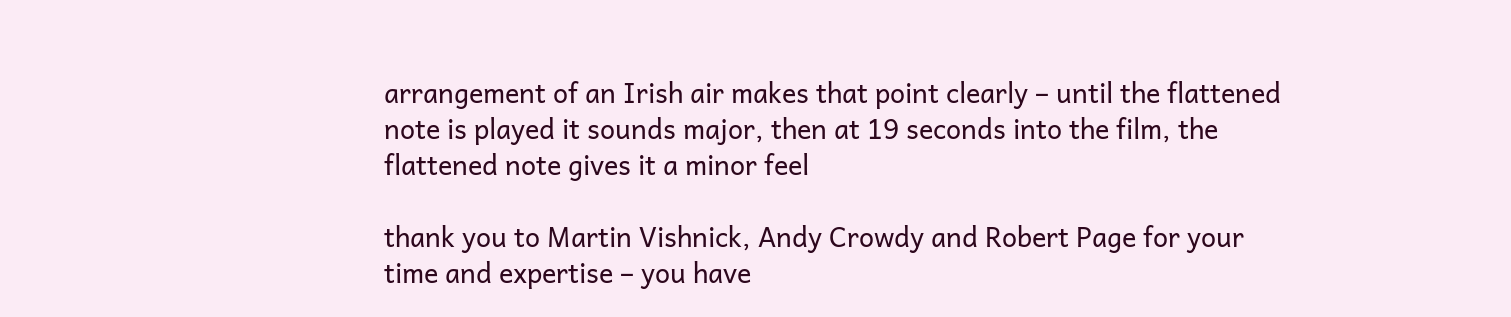arrangement of an Irish air makes that point clearly – until the flattened note is played it sounds major, then at 19 seconds into the film, the flattened note gives it a minor feel

thank you to Martin Vishnick, Andy Crowdy and Robert Page for your time and expertise – you have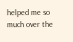helped me so much over the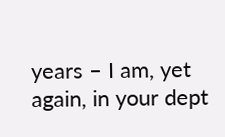years – I am, yet again, in your dept